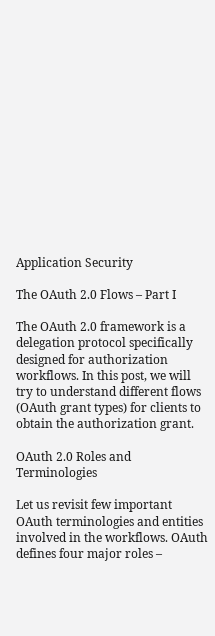Application Security

The OAuth 2.0 Flows – Part I

The OAuth 2.0 framework is a delegation protocol specifically designed for authorization workflows. In this post, we will try to understand different flows (OAuth grant types) for clients to obtain the authorization grant.

OAuth 2.0 Roles and Terminologies

Let us revisit few important OAuth terminologies and entities involved in the workflows. OAuth defines four major roles –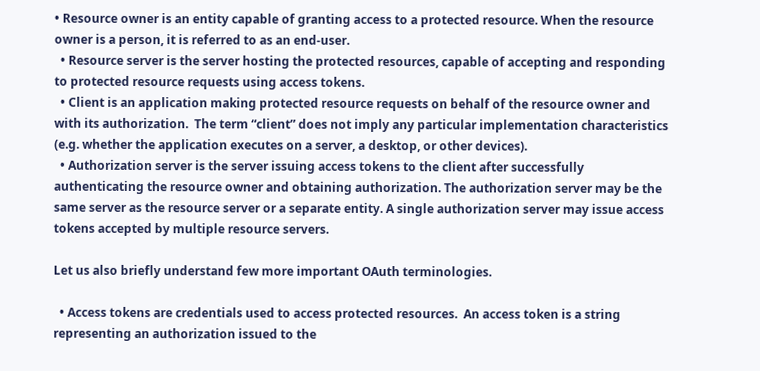• Resource owner is an entity capable of granting access to a protected resource. When the resource owner is a person, it is referred to as an end-user.
  • Resource server is the server hosting the protected resources, capable of accepting and responding to protected resource requests using access tokens.
  • Client is an application making protected resource requests on behalf of the resource owner and with its authorization.  The term “client” does not imply any particular implementation characteristics (e.g. whether the application executes on a server, a desktop, or other devices).
  • Authorization server is the server issuing access tokens to the client after successfully authenticating the resource owner and obtaining authorization. The authorization server may be the same server as the resource server or a separate entity. A single authorization server may issue access tokens accepted by multiple resource servers.

Let us also briefly understand few more important OAuth terminologies.

  • Access tokens are credentials used to access protected resources.  An access token is a string representing an authorization issued to the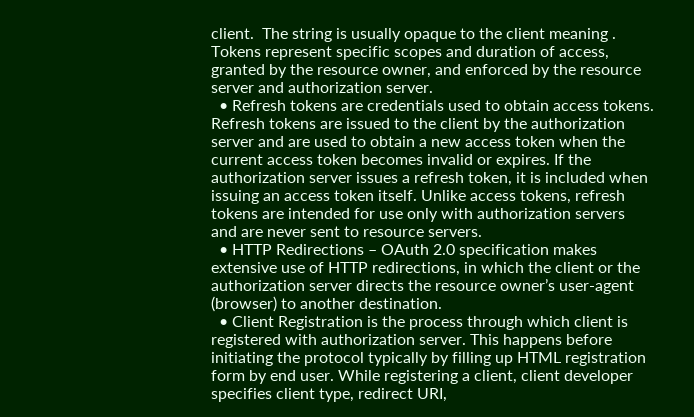client.  The string is usually opaque to the client meaning . Tokens represent specific scopes and duration of access, granted by the resource owner, and enforced by the resource server and authorization server.
  • Refresh tokens are credentials used to obtain access tokens. Refresh tokens are issued to the client by the authorization server and are used to obtain a new access token when the current access token becomes invalid or expires. If the authorization server issues a refresh token, it is included when issuing an access token itself. Unlike access tokens, refresh tokens are intended for use only with authorization servers and are never sent to resource servers.
  • HTTP Redirections – OAuth 2.0 specification makes extensive use of HTTP redirections, in which the client or the authorization server directs the resource owner’s user-agent (browser) to another destination.
  • Client Registration is the process through which client is registered with authorization server. This happens before initiating the protocol typically by filling up HTML registration form by end user. While registering a client, client developer specifies client type, redirect URI,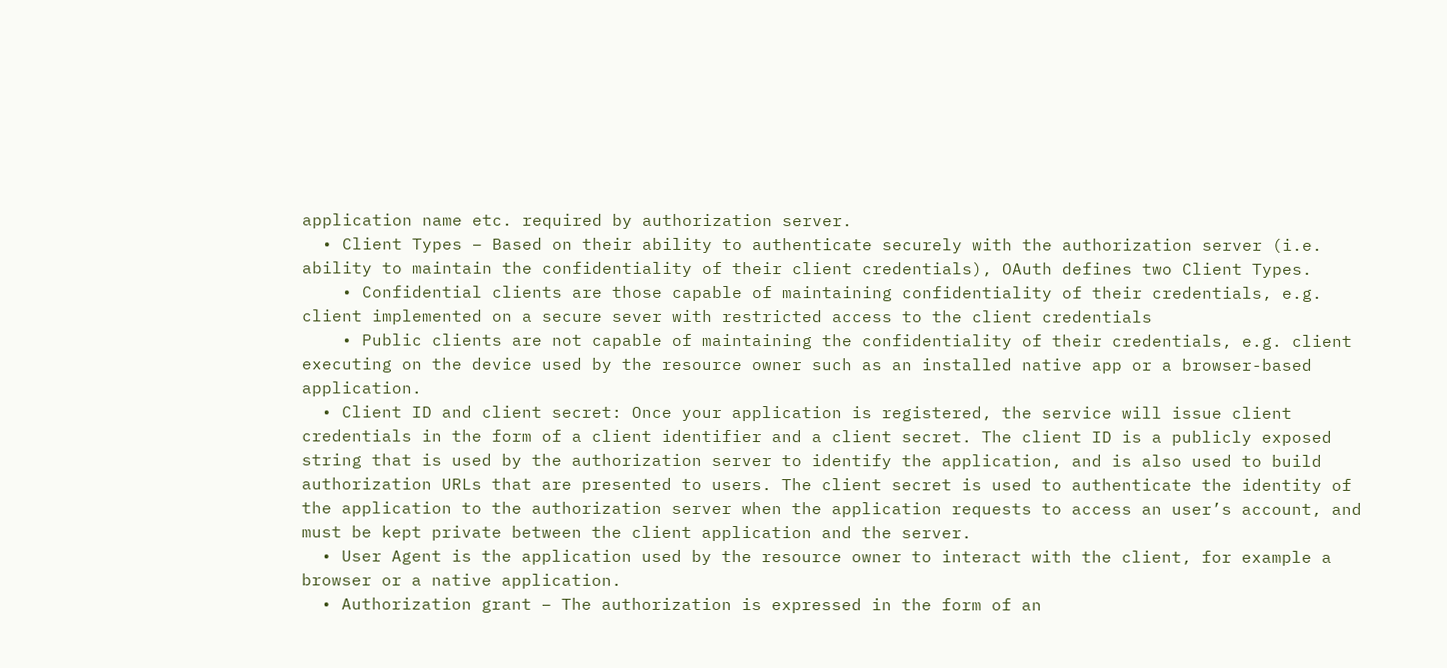application name etc. required by authorization server.
  • Client Types – Based on their ability to authenticate securely with the authorization server (i.e. ability to maintain the confidentiality of their client credentials), OAuth defines two Client Types.
    • Confidential clients are those capable of maintaining confidentiality of their credentials, e.g. client implemented on a secure sever with restricted access to the client credentials
    • Public clients are not capable of maintaining the confidentiality of their credentials, e.g. client executing on the device used by the resource owner such as an installed native app or a browser-based application.
  • Client ID and client secret: Once your application is registered, the service will issue client credentials in the form of a client identifier and a client secret. The client ID is a publicly exposed string that is used by the authorization server to identify the application, and is also used to build authorization URLs that are presented to users. The client secret is used to authenticate the identity of the application to the authorization server when the application requests to access an user’s account, and must be kept private between the client application and the server.
  • User Agent is the application used by the resource owner to interact with the client, for example a browser or a native application.
  • Authorization grant – The authorization is expressed in the form of an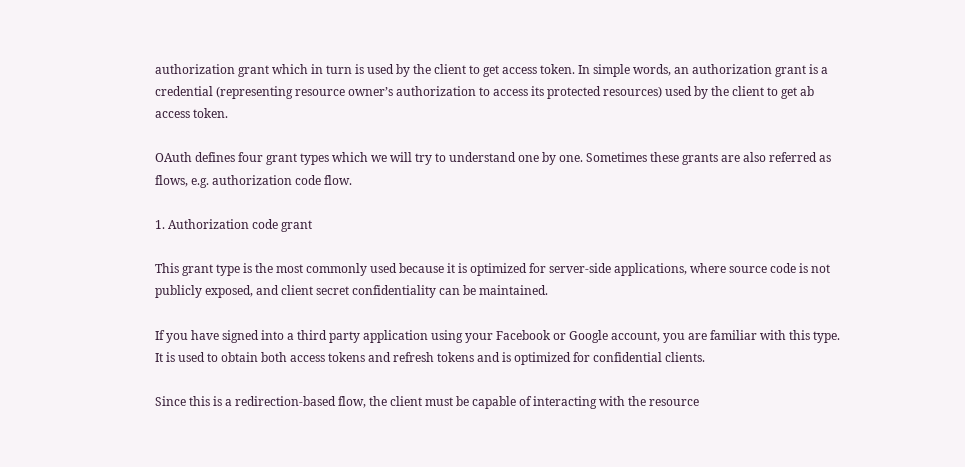authorization grant which in turn is used by the client to get access token. In simple words, an authorization grant is a credential (representing resource owner’s authorization to access its protected resources) used by the client to get ab access token.

OAuth defines four grant types which we will try to understand one by one. Sometimes these grants are also referred as flows, e.g. authorization code flow.

1. Authorization code grant

This grant type is the most commonly used because it is optimized for server-side applications, where source code is not publicly exposed, and client secret confidentiality can be maintained.

If you have signed into a third party application using your Facebook or Google account, you are familiar with this type. It is used to obtain both access tokens and refresh tokens and is optimized for confidential clients.

Since this is a redirection-based flow, the client must be capable of interacting with the resource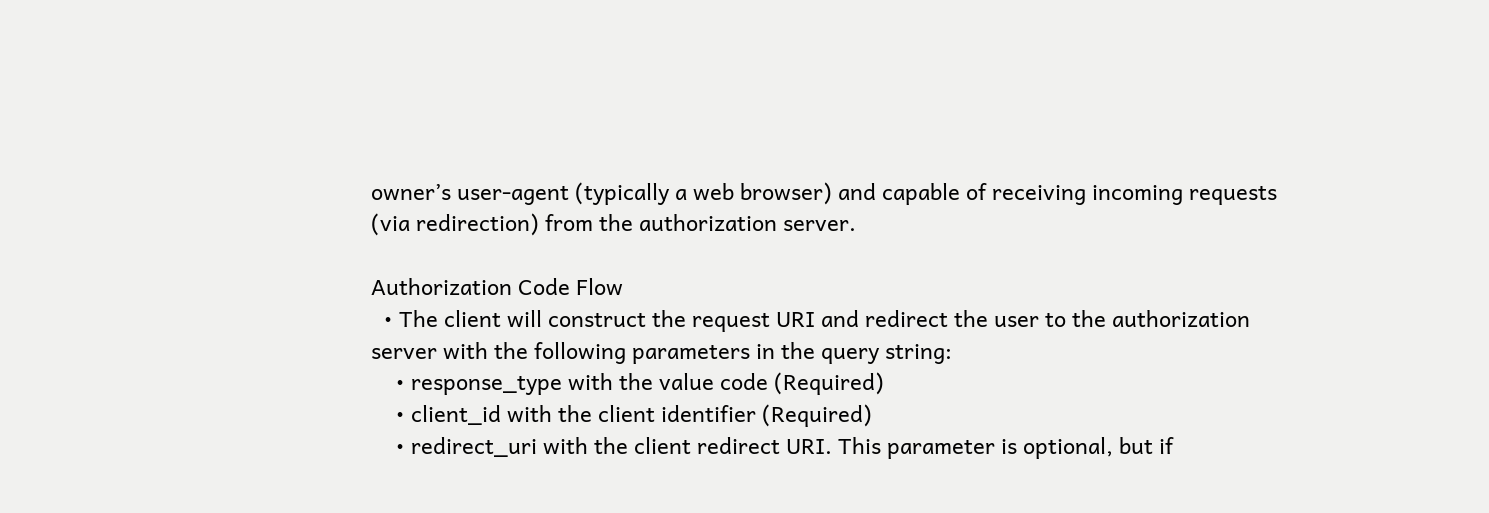owner’s user-agent (typically a web browser) and capable of receiving incoming requests (via redirection) from the authorization server.

Authorization Code Flow
  • The client will construct the request URI and redirect the user to the authorization server with the following parameters in the query string:
    • response_type with the value code (Required)
    • client_id with the client identifier (Required)
    • redirect_uri with the client redirect URI. This parameter is optional, but if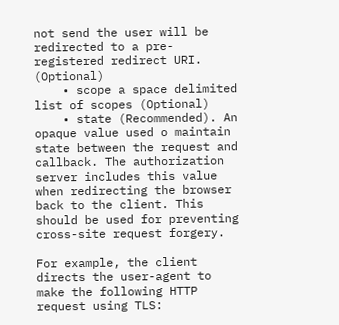not send the user will be redirected to a pre-registered redirect URI. (Optional)
    • scope a space delimited list of scopes (Optional)
    • state (Recommended). An opaque value used o maintain state between the request and callback. The authorization server includes this value when redirecting the browser back to the client. This should be used for preventing cross-site request forgery.

For example, the client directs the user-agent to make the following HTTP request using TLS: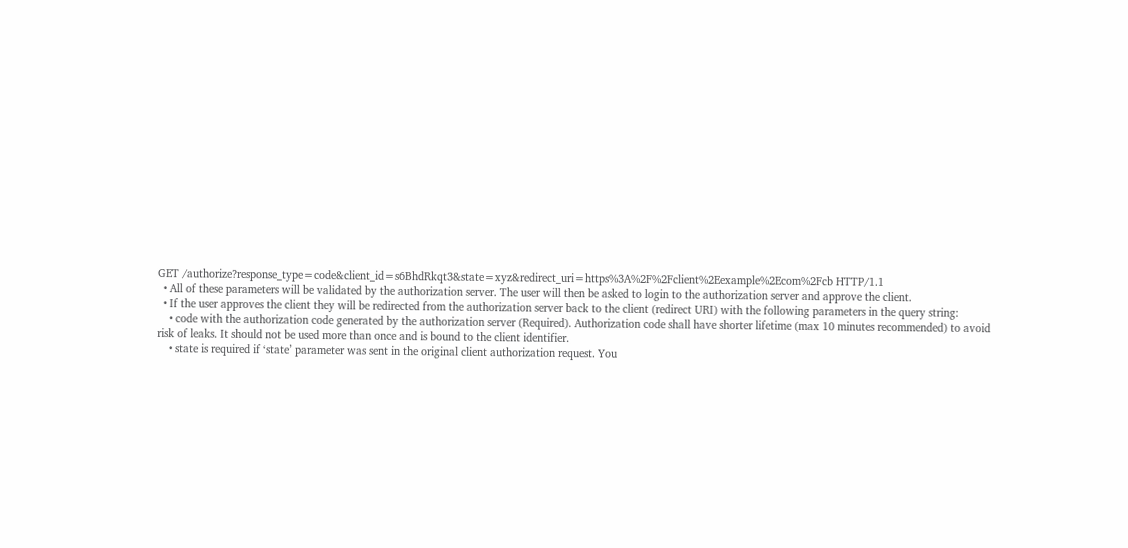GET /authorize?response_type=code&client_id=s6BhdRkqt3&state=xyz&redirect_uri=https%3A%2F%2Fclient%2Eexample%2Ecom%2Fcb HTTP/1.1
  • All of these parameters will be validated by the authorization server. The user will then be asked to login to the authorization server and approve the client.
  • If the user approves the client they will be redirected from the authorization server back to the client (redirect URI) with the following parameters in the query string:
    • code with the authorization code generated by the authorization server (Required). Authorization code shall have shorter lifetime (max 10 minutes recommended) to avoid risk of leaks. It should not be used more than once and is bound to the client identifier.
    • state is required if ‘state’ parameter was sent in the original client authorization request. You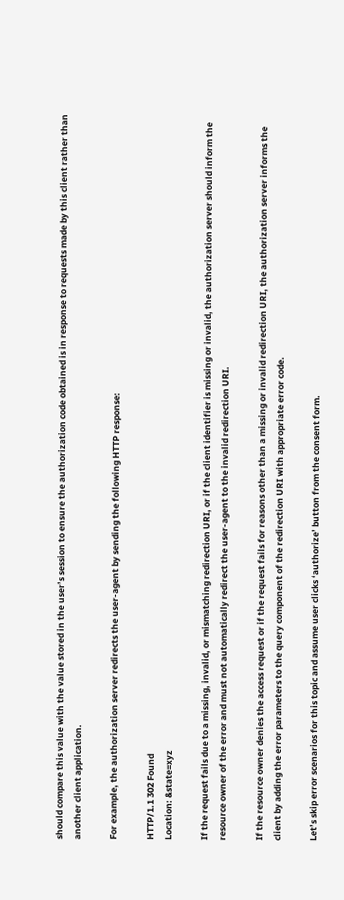should compare this value with the value stored in the user’s session to ensure the authorization code obtained is in response to requests made by this client rather than another client application.

For example, the authorization server redirects the user-agent by sending the following HTTP response:

HTTP/1.1 302 Found
Location: &state=xyz

If the request fails due to a missing, invalid, or mismatching redirection URI, or if the client identifier is missing or invalid, the authorization server should inform the resource owner of the error and must not automatically redirect the user-agent to the invalid redirection URI.

If the resource owner denies the access request or if the request fails for reasons other than a missing or invalid redirection URI, the authorization server informs the client by adding the error parameters to the query component of the redirection URI with appropriate error code.

Let’s skip error scenarios for this topic and assume user clicks ‘authorize’ button from the consent form.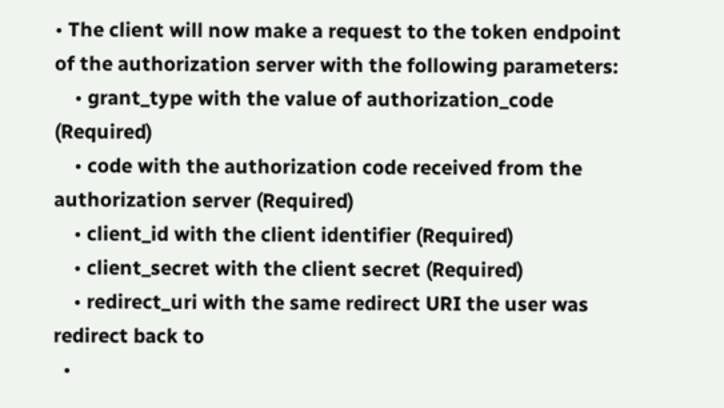• The client will now make a request to the token endpoint of the authorization server with the following parameters:
    • grant_type with the value of authorization_code (Required)
    • code with the authorization code received from the authorization server (Required)
    • client_id with the client identifier (Required)
    • client_secret with the client secret (Required)
    • redirect_uri with the same redirect URI the user was redirect back to
  •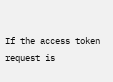If the access token request is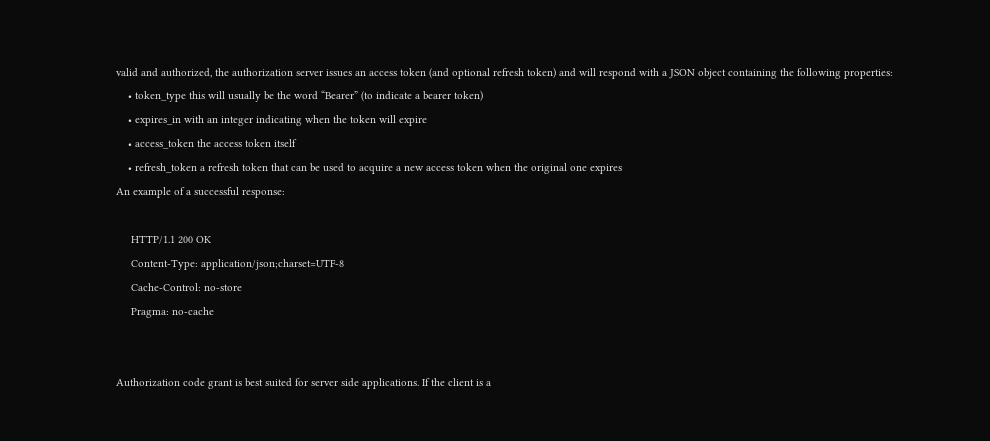valid and authorized, the authorization server issues an access token (and optional refresh token) and will respond with a JSON object containing the following properties:
    • token_type this will usually be the word “Bearer” (to indicate a bearer token)
    • expires_in with an integer indicating when the token will expire
    • access_token the access token itself
    • refresh_token a refresh token that can be used to acquire a new access token when the original one expires
An example of a successful response:

     HTTP/1.1 200 OK
     Content-Type: application/json;charset=UTF-8
     Cache-Control: no-store
     Pragma: no-cache


Authorization code grant is best suited for server side applications. If the client is a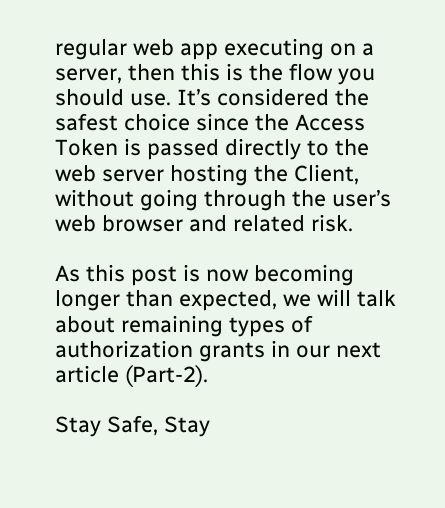regular web app executing on a server, then this is the flow you should use. It’s considered the safest choice since the Access Token is passed directly to the web server hosting the Client, without going through the user’s web browser and related risk.

As this post is now becoming longer than expected, we will talk about remaining types of authorization grants in our next article (Part-2).

Stay Safe, Stay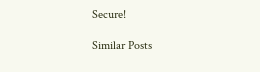Secure!

Similar Posts